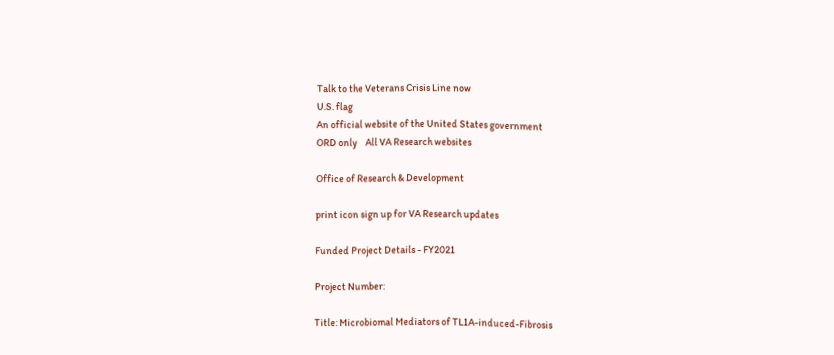Talk to the Veterans Crisis Line now
U.S. flag
An official website of the United States government
ORD only    All VA Research websites

Office of Research & Development

print icon sign up for VA Research updates

Funded Project Details - FY2021

Project Number:

Title: Microbiomal Mediators of TL1A-induced-Fibrosis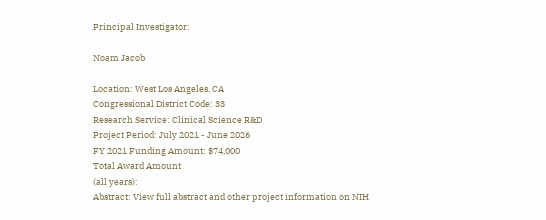Principal Investigator:

Noam Jacob

Location: West Los Angeles, CA
Congressional District Code: 33
Research Service: Clinical Science R&D
Project Period: July 2021 - June 2026
FY 2021 Funding Amount: $74,000
Total Award Amount
(all years):
Abstract: View full abstract and other project information on NIH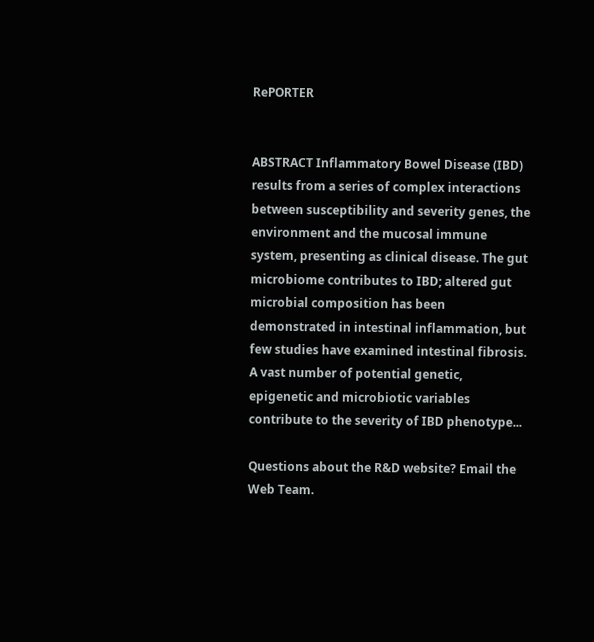RePORTER


ABSTRACT Inflammatory Bowel Disease (IBD) results from a series of complex interactions between susceptibility and severity genes, the environment and the mucosal immune system, presenting as clinical disease. The gut microbiome contributes to IBD; altered gut microbial composition has been demonstrated in intestinal inflammation, but few studies have examined intestinal fibrosis. A vast number of potential genetic, epigenetic and microbiotic variables contribute to the severity of IBD phenotype...

Questions about the R&D website? Email the Web Team.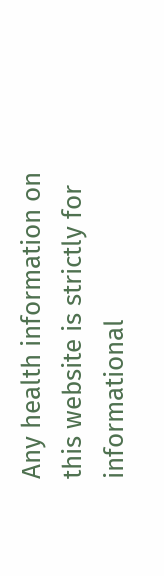Any health information on this website is strictly for informational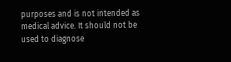purposes and is not intended as medical advice. It should not be used to diagnose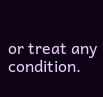or treat any condition.